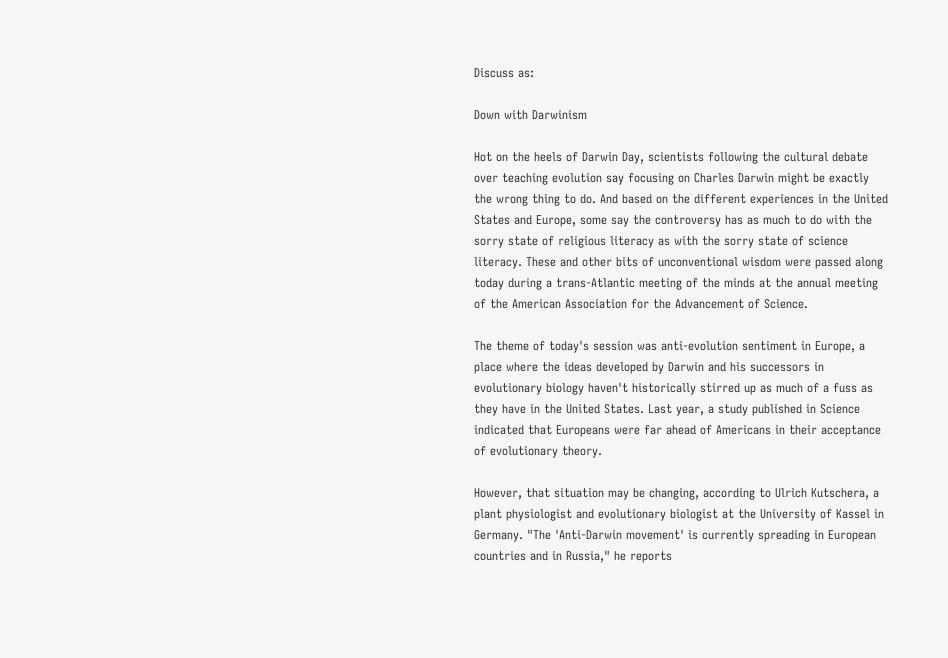Discuss as:

Down with Darwinism

Hot on the heels of Darwin Day, scientists following the cultural debate over teaching evolution say focusing on Charles Darwin might be exactly the wrong thing to do. And based on the different experiences in the United States and Europe, some say the controversy has as much to do with the sorry state of religious literacy as with the sorry state of science literacy. These and other bits of unconventional wisdom were passed along today during a trans-Atlantic meeting of the minds at the annual meeting of the American Association for the Advancement of Science.

The theme of today's session was anti-evolution sentiment in Europe, a place where the ideas developed by Darwin and his successors in evolutionary biology haven't historically stirred up as much of a fuss as they have in the United States. Last year, a study published in Science indicated that Europeans were far ahead of Americans in their acceptance of evolutionary theory.

However, that situation may be changing, according to Ulrich Kutschera, a plant physiologist and evolutionary biologist at the University of Kassel in Germany. "The 'Anti-Darwin movement' is currently spreading in European countries and in Russia," he reports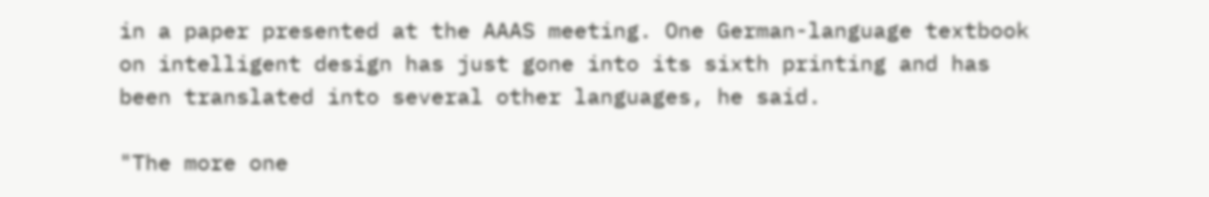in a paper presented at the AAAS meeting. One German-language textbook on intelligent design has just gone into its sixth printing and has been translated into several other languages, he said.

"The more one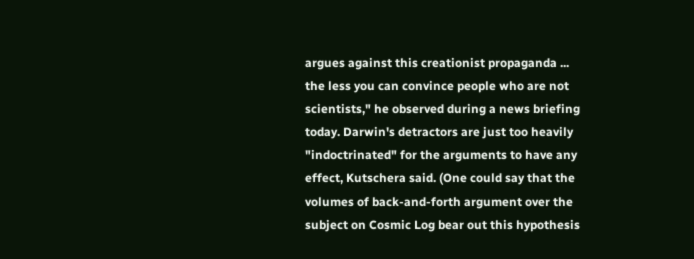argues against this creationist propaganda ... the less you can convince people who are not scientists," he observed during a news briefing today. Darwin's detractors are just too heavily "indoctrinated" for the arguments to have any effect, Kutschera said. (One could say that the volumes of back-and-forth argument over the subject on Cosmic Log bear out this hypothesis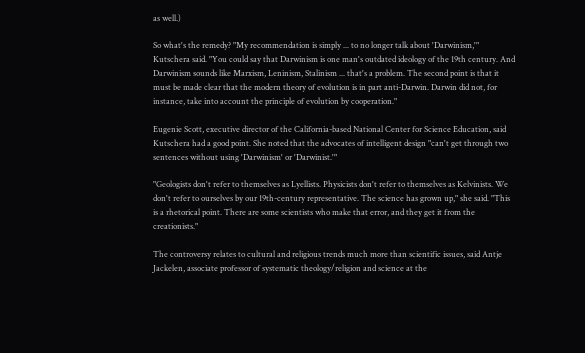as well.)

So what's the remedy? "My recommendation is simply ... to no longer talk about 'Darwinism,'" Kutschera said. "You could say that Darwinism is one man's outdated ideology of the 19th century. And Darwinism sounds like Marxism, Leninism, Stalinism ... that's a problem. The second point is that it must be made clear that the modern theory of evolution is in part anti-Darwin. Darwin did not, for instance, take into account the principle of evolution by cooperation."

Eugenie Scott, executive director of the California-based National Center for Science Education, said Kutschera had a good point. She noted that the advocates of intelligent design "can't get through two sentences without using 'Darwinism' or 'Darwinist.'"

"Geologists don't refer to themselves as Lyellists. Physicists don't refer to themselves as Kelvinists. We don't refer to ourselves by our 19th-century representative. The science has grown up," she said. "This is a rhetorical point. There are some scientists who make that error, and they get it from the creationists."

The controversy relates to cultural and religious trends much more than scientific issues, said Antje Jackelen, associate professor of systematic theology/religion and science at the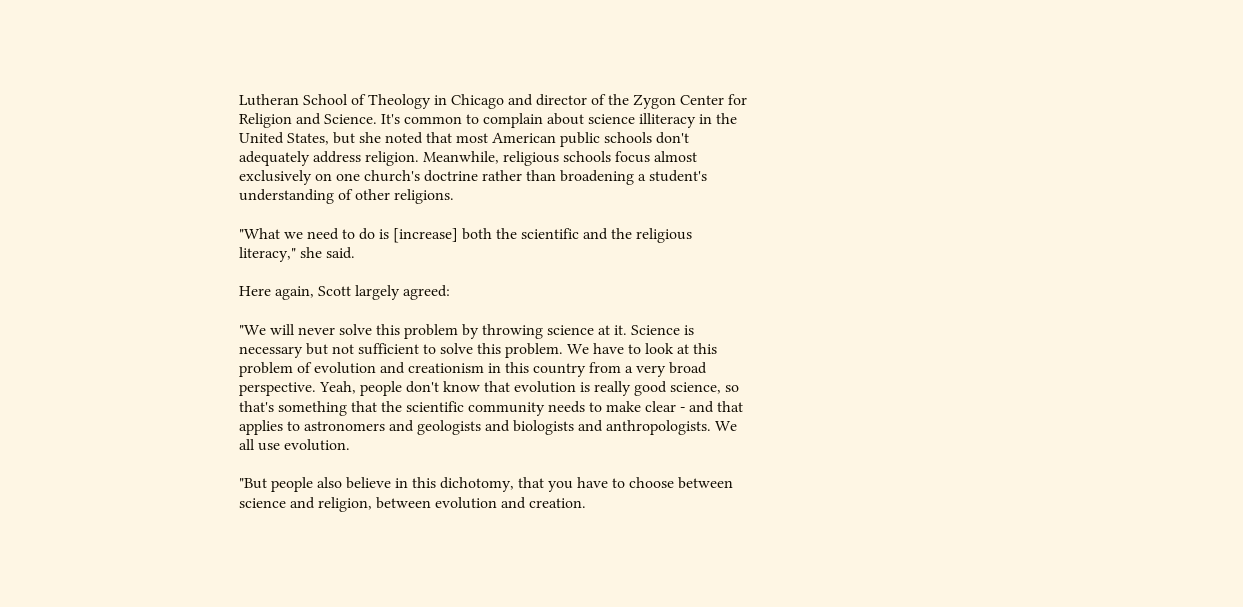Lutheran School of Theology in Chicago and director of the Zygon Center for Religion and Science. It's common to complain about science illiteracy in the United States, but she noted that most American public schools don't adequately address religion. Meanwhile, religious schools focus almost exclusively on one church's doctrine rather than broadening a student's understanding of other religions.

"What we need to do is [increase] both the scientific and the religious literacy," she said.

Here again, Scott largely agreed:

"We will never solve this problem by throwing science at it. Science is necessary but not sufficient to solve this problem. We have to look at this problem of evolution and creationism in this country from a very broad perspective. Yeah, people don't know that evolution is really good science, so that's something that the scientific community needs to make clear - and that applies to astronomers and geologists and biologists and anthropologists. We all use evolution.

"But people also believe in this dichotomy, that you have to choose between science and religion, between evolution and creation.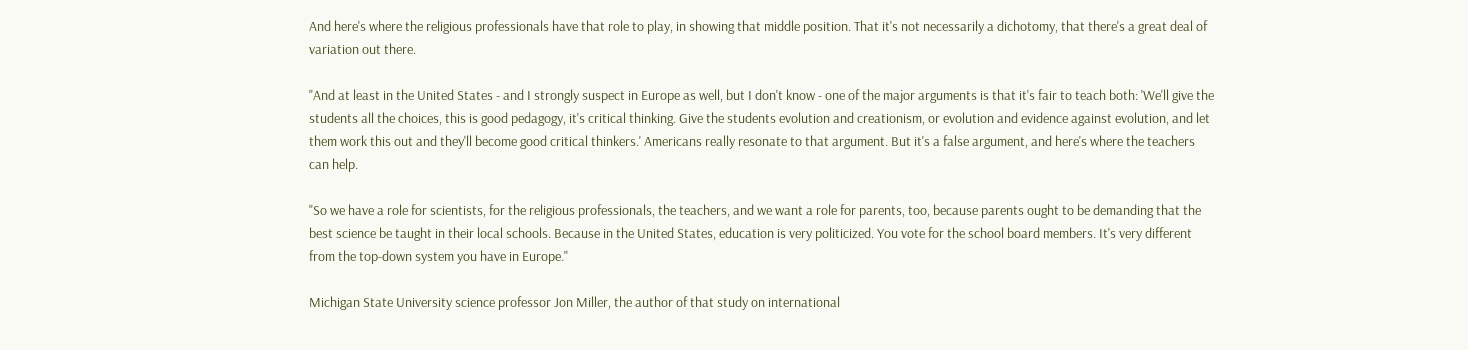And here's where the religious professionals have that role to play, in showing that middle position. That it's not necessarily a dichotomy, that there's a great deal of variation out there.

"And at least in the United States - and I strongly suspect in Europe as well, but I don't know - one of the major arguments is that it's fair to teach both: 'We'll give the students all the choices, this is good pedagogy, it's critical thinking. Give the students evolution and creationism, or evolution and evidence against evolution, and let them work this out and they'll become good critical thinkers.' Americans really resonate to that argument. But it's a false argument, and here's where the teachers can help.

"So we have a role for scientists, for the religious professionals, the teachers, and we want a role for parents, too, because parents ought to be demanding that the best science be taught in their local schools. Because in the United States, education is very politicized. You vote for the school board members. It's very different from the top-down system you have in Europe."

Michigan State University science professor Jon Miller, the author of that study on international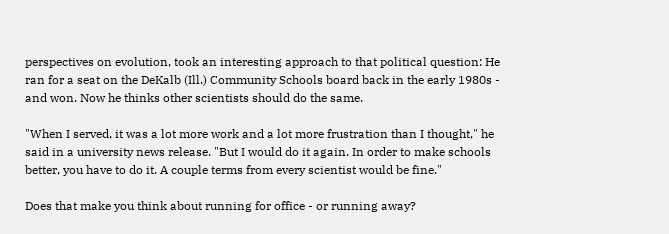perspectives on evolution, took an interesting approach to that political question: He ran for a seat on the DeKalb (Ill.) Community Schools board back in the early 1980s - and won. Now he thinks other scientists should do the same.

"When I served, it was a lot more work and a lot more frustration than I thought," he said in a university news release. "But I would do it again. In order to make schools better, you have to do it. A couple terms from every scientist would be fine."

Does that make you think about running for office - or running away?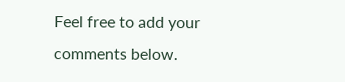Feel free to add your comments below.